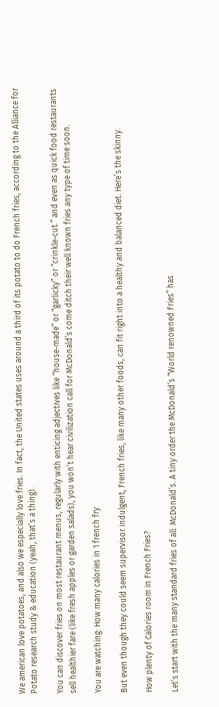We american love potatoes, and also we especially love fries. In fact, the United states uses around a third of its potato to do French fries, according to the Alliance for Potato research study & education (yeah, that’s a thing).

You can discover fries on most restaurant menus, regularly with enticing adjectives like “house-made” or “garlicky” or “crinkle-cut.” and even as quick food restaurants sell healthier fare (like fresh apples or garden salads), you won’t hear civilization call for McDonald’s come ditch their well known fries any type of time soon.

You are watching: How many calories in 1 french fry

But even though they could seem supervisor indulgent, French fries, like many other foods, can fit right into a healthy and balanced diet. Here’s the skinny.

How plenty of Calories room in French Fries?

Let’s start with the many standard fries of all: McDonald’s. A tiny order the McDonald’s “World renowned Fries” has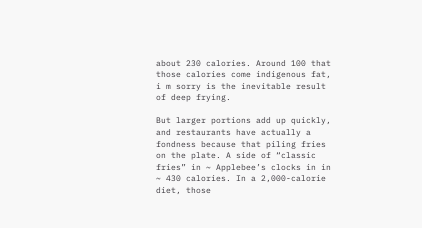about 230 calories. Around 100 that those calories come indigenous fat, i m sorry is the inevitable result of deep frying.

But larger portions add up quickly, and restaurants have actually a fondness because that piling fries on the plate. A side of “classic fries” in ~ Applebee’s clocks in in ~ 430 calories. In a 2,000-calorie diet, those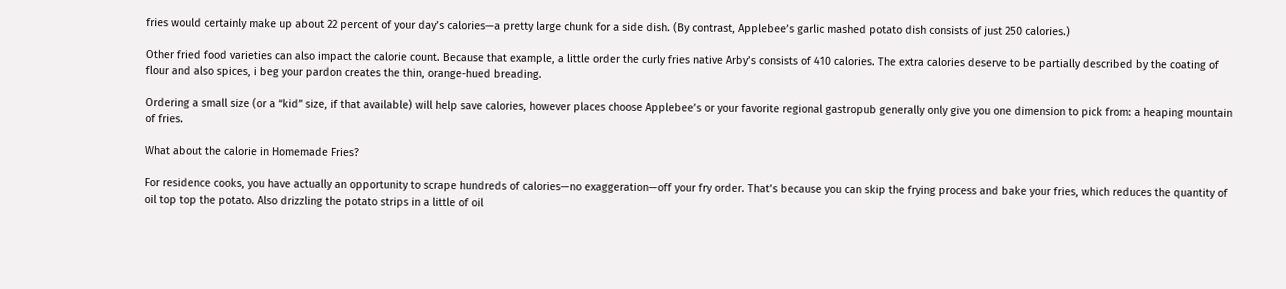fries would certainly make up about 22 percent of your day’s calories—a pretty large chunk for a side dish. (By contrast, Applebee’s garlic mashed potato dish consists of just 250 calories.)

Other fried food varieties can also impact the calorie count. Because that example, a little order the curly fries native Arby’s consists of 410 calories. The extra calories deserve to be partially described by the coating of flour and also spices, i beg your pardon creates the thin, orange-hued breading.

Ordering a small size (or a “kid” size, if that available) will help save calories, however places choose Applebee’s or your favorite regional gastropub generally only give you one dimension to pick from: a heaping mountain of fries.

What about the calorie in Homemade Fries?

For residence cooks, you have actually an opportunity to scrape hundreds of calories—no exaggeration—off your fry order. That’s because you can skip the frying process and bake your fries, which reduces the quantity of oil top top the potato. Also drizzling the potato strips in a little of oil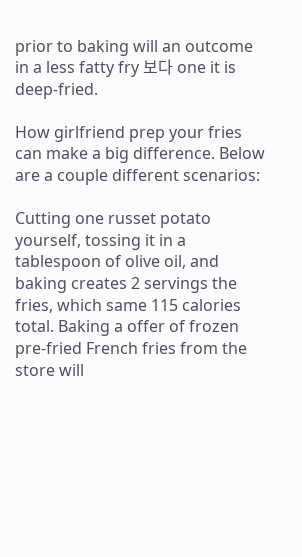prior to baking will an outcome in a less fatty fry 보다 one it is deep-fried.

How girlfriend prep your fries can make a big difference. Below are a couple different scenarios:

Cutting one russet potato yourself, tossing it in a tablespoon of olive oil, and baking creates 2 servings the fries, which same 115 calories total. Baking a offer of frozen pre-fried French fries from the store will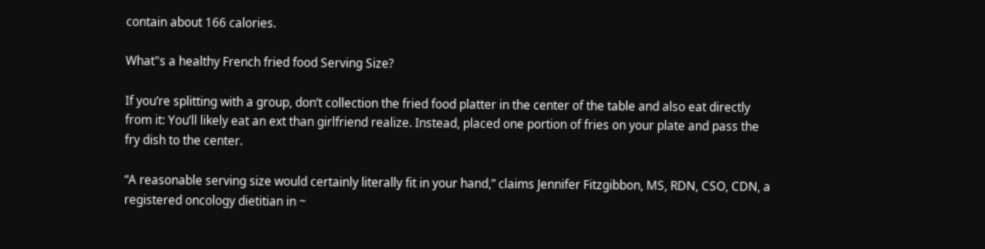contain about 166 calories.

What"s a healthy French fried food Serving Size?

If you’re splitting with a group, don’t collection the fried food platter in the center of the table and also eat directly from it: You’ll likely eat an ext than girlfriend realize. Instead, placed one portion of fries on your plate and pass the fry dish to the center.

“A reasonable serving size would certainly literally fit in your hand,” claims Jennifer Fitzgibbon, MS, RDN, CSO, CDN, a registered oncology dietitian in ~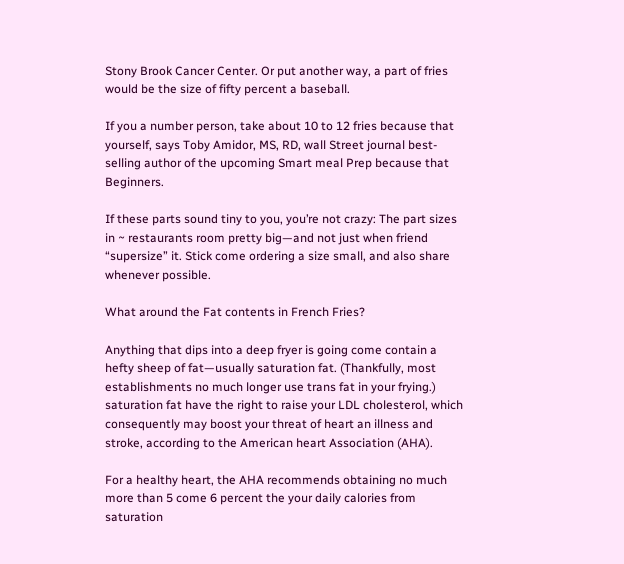Stony Brook Cancer Center. Or put another way, a part of fries would be the size of fifty percent a baseball.

If you a number person, take about 10 to 12 fries because that yourself, says Toby Amidor, MS, RD, wall Street journal best-selling author of the upcoming Smart meal Prep because that Beginners.

If these parts sound tiny to you, you’re not crazy: The part sizes in ~ restaurants room pretty big—and not just when friend “supersize” it. Stick come ordering a size small, and also share whenever possible.

What around the Fat contents in French Fries?

Anything that dips into a deep fryer is going come contain a hefty sheep of fat—usually saturation fat. (Thankfully, most establishments no much longer use trans fat in your frying.) saturation fat have the right to raise your LDL cholesterol, which consequently may boost your threat of heart an illness and stroke, according to the American heart Association (AHA).

For a healthy heart, the AHA recommends obtaining no much more than 5 come 6 percent the your daily calories from saturation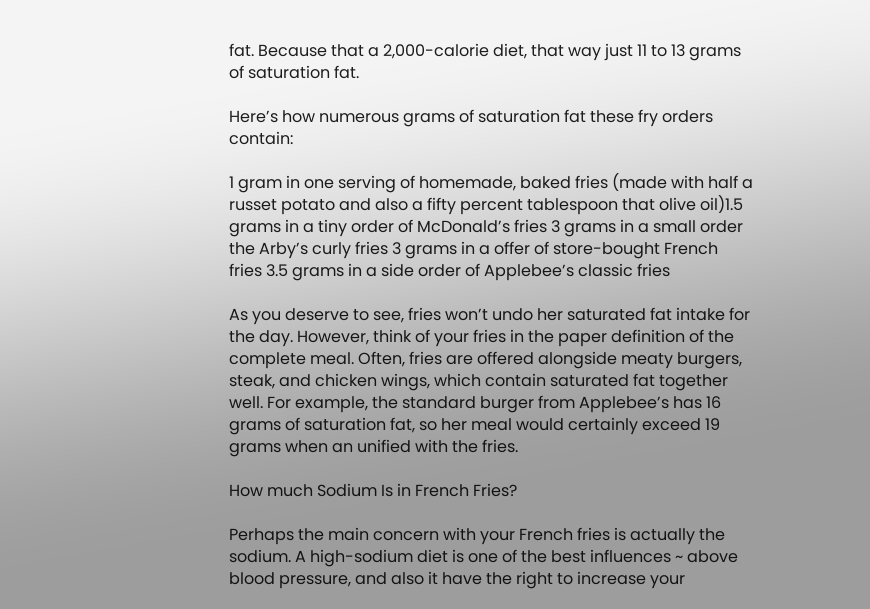fat. Because that a 2,000-calorie diet, that way just 11 to 13 grams of saturation fat.

Here’s how numerous grams of saturation fat these fry orders contain:

1 gram in one serving of homemade, baked fries (made with half a russet potato and also a fifty percent tablespoon that olive oil)1.5 grams in a tiny order of McDonald’s fries 3 grams in a small order the Arby’s curly fries 3 grams in a offer of store-bought French fries 3.5 grams in a side order of Applebee’s classic fries

As you deserve to see, fries won’t undo her saturated fat intake for the day. However, think of your fries in the paper definition of the complete meal. Often, fries are offered alongside meaty burgers, steak, and chicken wings, which contain saturated fat together well. For example, the standard burger from Applebee’s has 16 grams of saturation fat, so her meal would certainly exceed 19 grams when an unified with the fries.

How much Sodium Is in French Fries?

Perhaps the main concern with your French fries is actually the sodium. A high-sodium diet is one of the best influences ~ above blood pressure, and also it have the right to increase your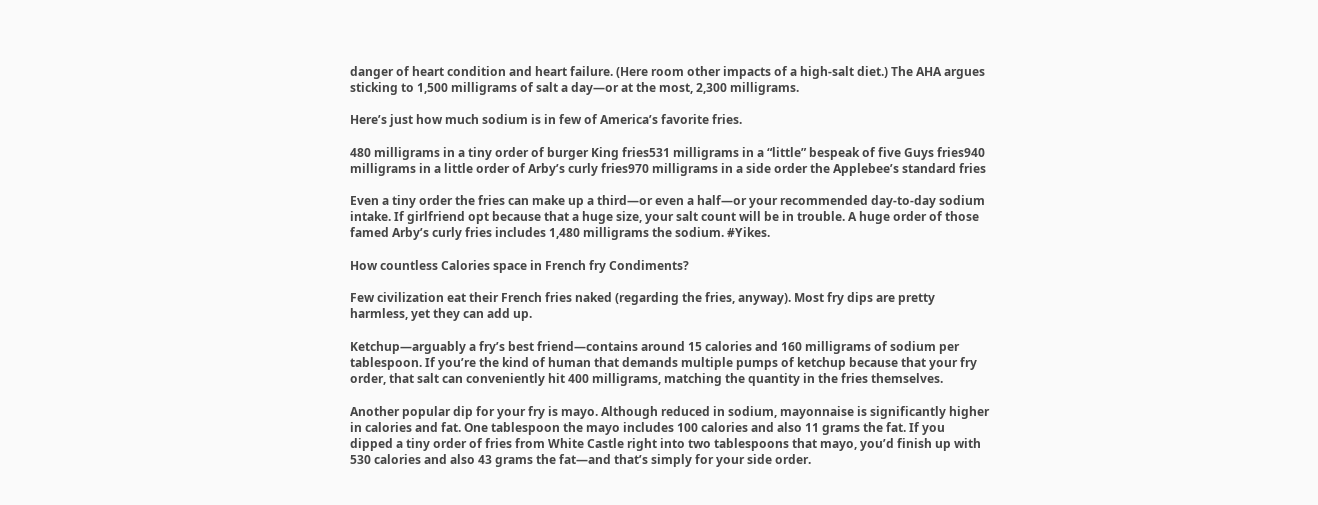danger of heart condition and heart failure. (Here room other impacts of a high-salt diet.) The AHA argues sticking to 1,500 milligrams of salt a day—or at the most, 2,300 milligrams.

Here’s just how much sodium is in few of America’s favorite fries.

480 milligrams in a tiny order of burger King fries531 milligrams in a “little” bespeak of five Guys fries940 milligrams in a little order of Arby’s curly fries970 milligrams in a side order the Applebee’s standard fries

Even a tiny order the fries can make up a third—or even a half—or your recommended day-to-day sodium intake. If girlfriend opt because that a huge size, your salt count will be in trouble. A huge order of those famed Arby’s curly fries includes 1,480 milligrams the sodium. #Yikes.

How countless Calories space in French fry Condiments?

Few civilization eat their French fries naked (regarding the fries, anyway). Most fry dips are pretty harmless, yet they can add up.

Ketchup—arguably a fry’s best friend—contains around 15 calories and 160 milligrams of sodium per tablespoon. If you’re the kind of human that demands multiple pumps of ketchup because that your fry order, that salt can conveniently hit 400 milligrams, matching the quantity in the fries themselves.

Another popular dip for your fry is mayo. Although reduced in sodium, mayonnaise is significantly higher in calories and fat. One tablespoon the mayo includes 100 calories and also 11 grams the fat. If you dipped a tiny order of fries from White Castle right into two tablespoons that mayo, you’d finish up with 530 calories and also 43 grams the fat—and that’s simply for your side order.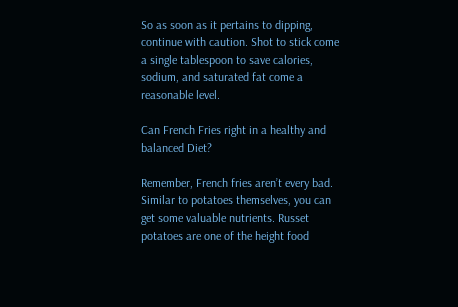So as soon as it pertains to dipping, continue with caution. Shot to stick come a single tablespoon to save calories, sodium, and saturated fat come a reasonable level.

Can French Fries right in a healthy and balanced Diet?

Remember, French fries aren’t every bad. Similar to potatoes themselves, you can get some valuable nutrients. Russet potatoes are one of the height food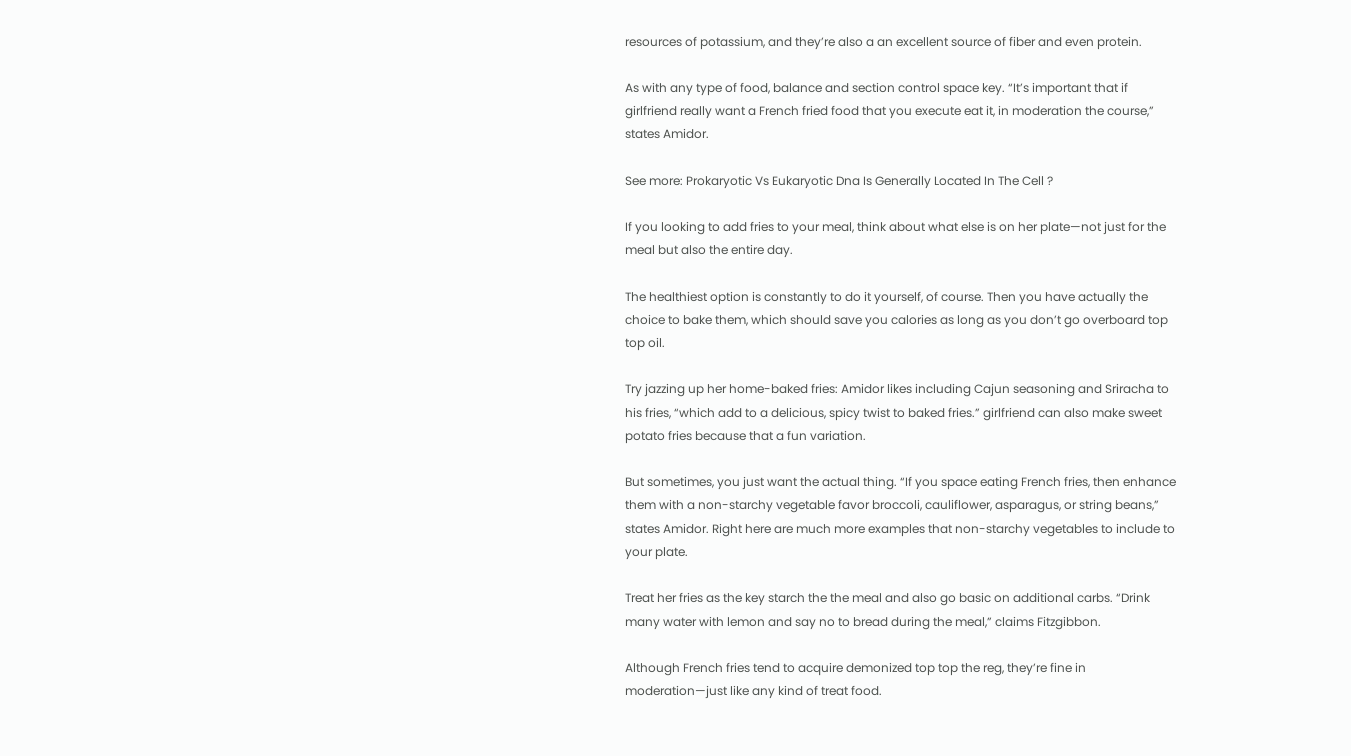resources of potassium, and they’re also a an excellent source of fiber and even protein.

As with any type of food, balance and section control space key. “It’s important that if girlfriend really want a French fried food that you execute eat it, in moderation the course,” states Amidor.

See more: Prokaryotic Vs Eukaryotic Dna Is Generally Located In The Cell ?

If you looking to add fries to your meal, think about what else is on her plate—not just for the meal but also the entire day.

The healthiest option is constantly to do it yourself, of course. Then you have actually the choice to bake them, which should save you calories as long as you don’t go overboard top top oil.

Try jazzing up her home-baked fries: Amidor likes including Cajun seasoning and Sriracha to his fries, “which add to a delicious, spicy twist to baked fries.” girlfriend can also make sweet potato fries because that a fun variation.

But sometimes, you just want the actual thing. “If you space eating French fries, then enhance them with a non-starchy vegetable favor broccoli, cauliflower, asparagus, or string beans,” states Amidor. Right here are much more examples that non-starchy vegetables to include to your plate.

Treat her fries as the key starch the the meal and also go basic on additional carbs. “Drink many water with lemon and say no to bread during the meal,” claims Fitzgibbon.

Although French fries tend to acquire demonized top top the reg, they’re fine in moderation—just like any kind of treat food.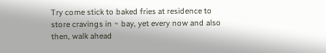Try come stick to baked fries at residence to store cravings in ~ bay, yet every now and also then, walk ahead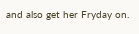and also get her Fryday on.